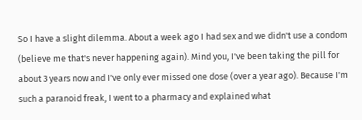So I have a slight dilemma. About a week ago I had sex and we didn't use a condom (believe me that's never happening again). Mind you, I've been taking the pill for about 3 years now and I've only ever missed one dose (over a year ago). Because I'm such a paranoid freak, I went to a pharmacy and explained what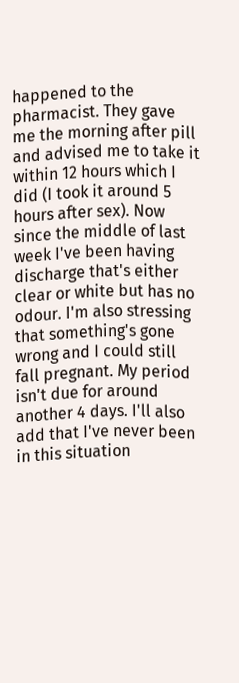happened to the pharmacist. They gave me the morning after pill and advised me to take it within 12 hours which I did (I took it around 5 hours after sex). Now since the middle of last week I've been having discharge that's either clear or white but has no odour. I'm also stressing that something's gone wrong and I could still fall pregnant. My period isn't due for around another 4 days. I'll also add that I've never been in this situation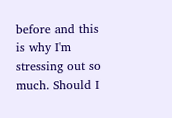before and this is why I'm stressing out so much. Should I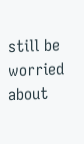still be worried about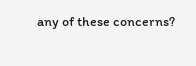any of these concerns?